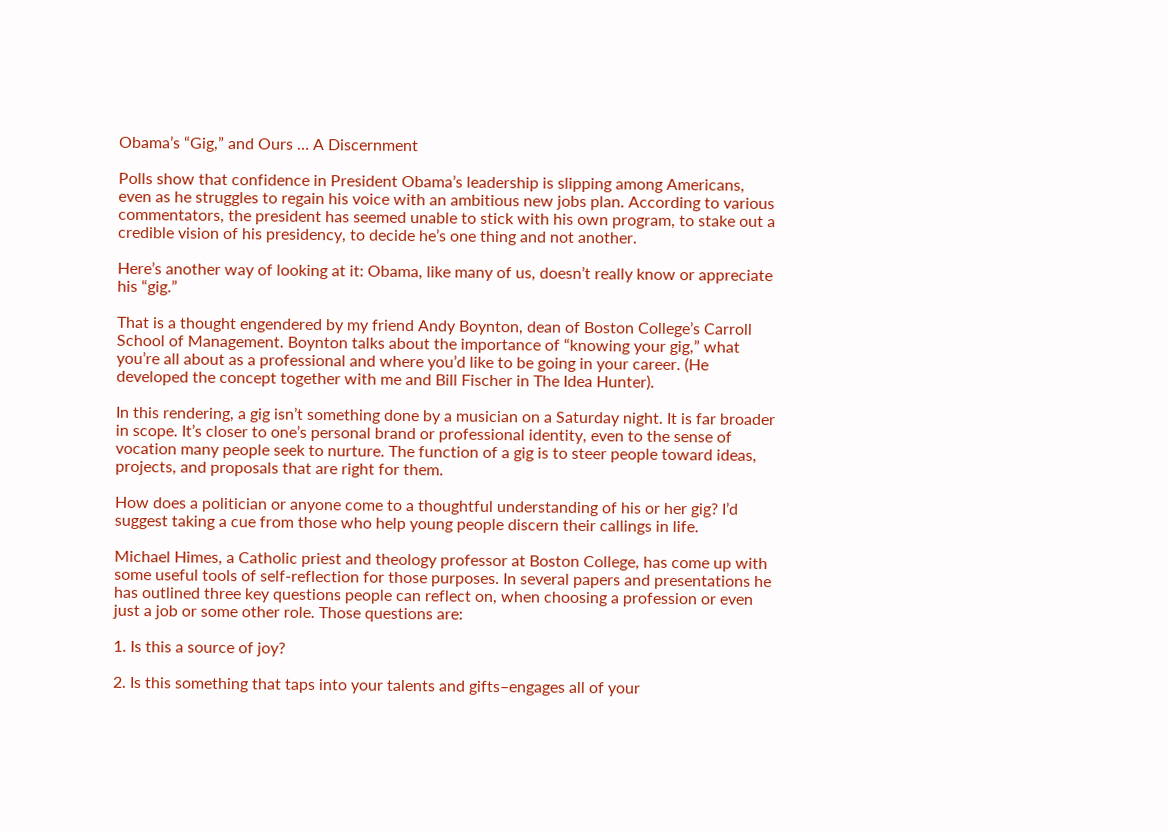Obama’s “Gig,” and Ours … A Discernment

Polls show that confidence in President Obama’s leadership is slipping among Americans, even as he struggles to regain his voice with an ambitious new jobs plan. According to various commentators, the president has seemed unable to stick with his own program, to stake out a credible vision of his presidency, to decide he’s one thing and not another.

Here’s another way of looking at it: Obama, like many of us, doesn’t really know or appreciate his “gig.”

That is a thought engendered by my friend Andy Boynton, dean of Boston College’s Carroll School of Management. Boynton talks about the importance of “knowing your gig,” what you’re all about as a professional and where you’d like to be going in your career. (He developed the concept together with me and Bill Fischer in The Idea Hunter).

In this rendering, a gig isn’t something done by a musician on a Saturday night. It is far broader in scope. It’s closer to one’s personal brand or professional identity, even to the sense of vocation many people seek to nurture. The function of a gig is to steer people toward ideas, projects, and proposals that are right for them.

How does a politician or anyone come to a thoughtful understanding of his or her gig? I’d suggest taking a cue from those who help young people discern their callings in life.

Michael Himes, a Catholic priest and theology professor at Boston College, has come up with some useful tools of self-reflection for those purposes. In several papers and presentations he has outlined three key questions people can reflect on, when choosing a profession or even just a job or some other role. Those questions are:

1. Is this a source of joy?

2. Is this something that taps into your talents and gifts–engages all of your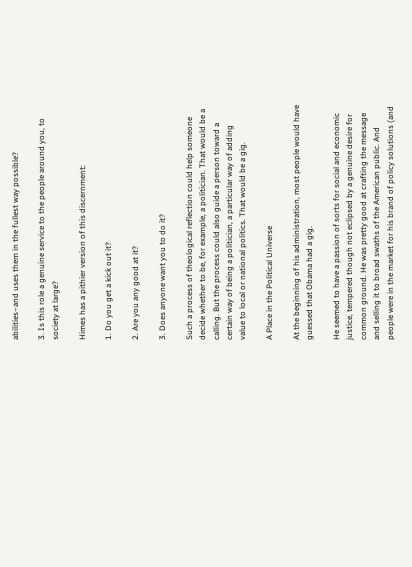abilities–and uses them in the fullest way possible?

3. Is this role a genuine service to the people around you, to society at large?

Himes has a pithier version of this discernment:

1. Do you get a kick out it?

2. Are you any good at it?

3. Does anyone want you to do it?

Such a process of theological reflection could help someone decide whether to be, for example, a politician. That would be a calling. But the process could also guide a person toward a certain way of being a politician, a particular way of adding value to local or national politics. That would be a gig.

A Place in the Political Universe

At the beginning of his administration, most people would have guessed that Obama had a gig.

He seemed to have a passion of sorts for social and economic justice, tempered though not eclipsed by a genuine desire for common ground. He was pretty good at crafting the message and selling it to broad swaths of the American public. And people were in the market for his brand of policy solutions (and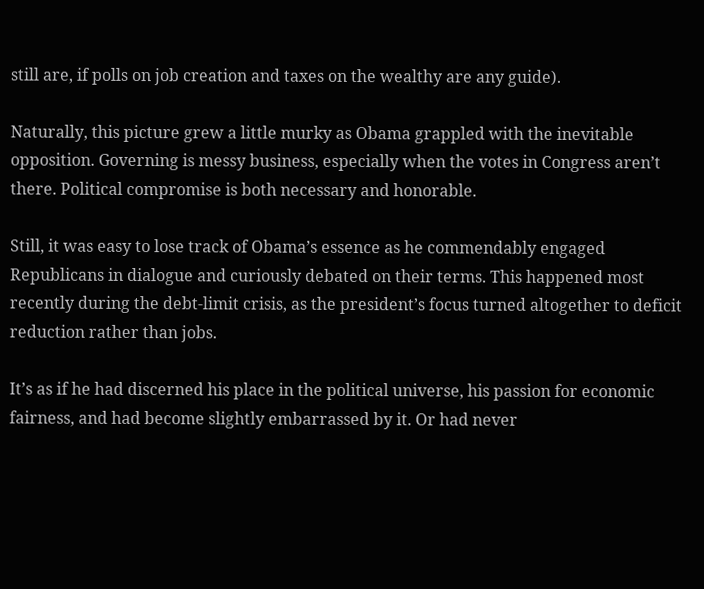still are, if polls on job creation and taxes on the wealthy are any guide).

Naturally, this picture grew a little murky as Obama grappled with the inevitable opposition. Governing is messy business, especially when the votes in Congress aren’t there. Political compromise is both necessary and honorable.

Still, it was easy to lose track of Obama’s essence as he commendably engaged Republicans in dialogue and curiously debated on their terms. This happened most recently during the debt-limit crisis, as the president’s focus turned altogether to deficit reduction rather than jobs.

It’s as if he had discerned his place in the political universe, his passion for economic fairness, and had become slightly embarrassed by it. Or had never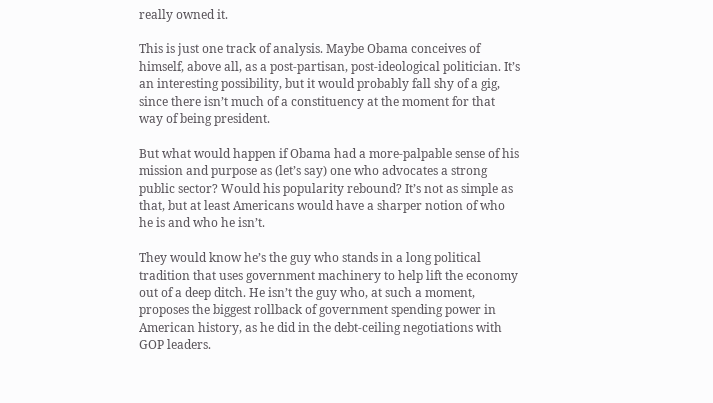really owned it.

This is just one track of analysis. Maybe Obama conceives of himself, above all, as a post-partisan, post-ideological politician. It’s an interesting possibility, but it would probably fall shy of a gig, since there isn’t much of a constituency at the moment for that way of being president.

But what would happen if Obama had a more-palpable sense of his mission and purpose as (let’s say) one who advocates a strong public sector? Would his popularity rebound? It’s not as simple as that, but at least Americans would have a sharper notion of who he is and who he isn’t.

They would know he’s the guy who stands in a long political tradition that uses government machinery to help lift the economy out of a deep ditch. He isn’t the guy who, at such a moment, proposes the biggest rollback of government spending power in American history, as he did in the debt-ceiling negotiations with GOP leaders.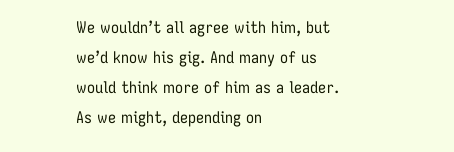We wouldn’t all agree with him, but we’d know his gig. And many of us would think more of him as a leader. As we might, depending on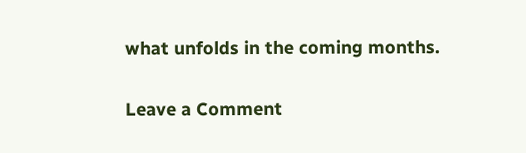what unfolds in the coming months.

Leave a Comment